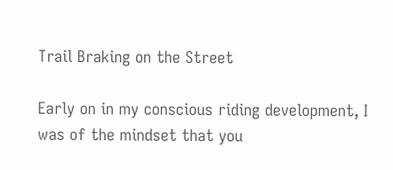Trail Braking on the Street

Early on in my conscious riding development, I was of the mindset that you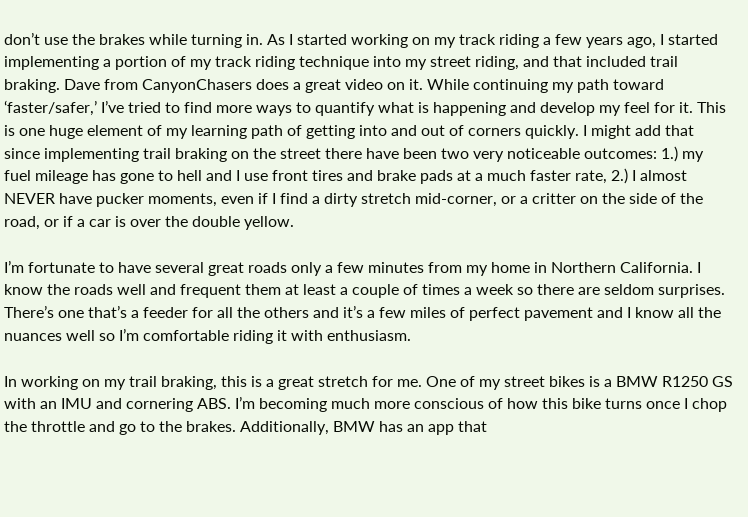don’t use the brakes while turning in. As I started working on my track riding a few years ago, I started implementing a portion of my track riding technique into my street riding, and that included trail braking. Dave from CanyonChasers does a great video on it. While continuing my path toward ‘faster/safer,’ I’ve tried to find more ways to quantify what is happening and develop my feel for it. This is one huge element of my learning path of getting into and out of corners quickly. I might add that since implementing trail braking on the street there have been two very noticeable outcomes: 1.) my fuel mileage has gone to hell and I use front tires and brake pads at a much faster rate, 2.) I almost NEVER have pucker moments, even if I find a dirty stretch mid-corner, or a critter on the side of the road, or if a car is over the double yellow.

I’m fortunate to have several great roads only a few minutes from my home in Northern California. I know the roads well and frequent them at least a couple of times a week so there are seldom surprises. There’s one that’s a feeder for all the others and it’s a few miles of perfect pavement and I know all the nuances well so I’m comfortable riding it with enthusiasm.

In working on my trail braking, this is a great stretch for me. One of my street bikes is a BMW R1250 GS with an IMU and cornering ABS. I’m becoming much more conscious of how this bike turns once I chop the throttle and go to the brakes. Additionally, BMW has an app that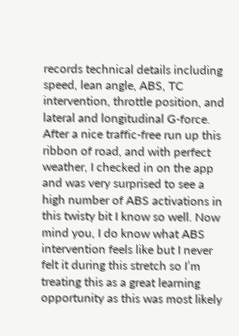records technical details including speed, lean angle, ABS, TC intervention, throttle position, and lateral and longitudinal G-force. After a nice traffic-free run up this ribbon of road, and with perfect weather, I checked in on the app and was very surprised to see a high number of ABS activations in this twisty bit I know so well. Now mind you, I do know what ABS intervention feels like but I never felt it during this stretch so I’m treating this as a great learning opportunity as this was most likely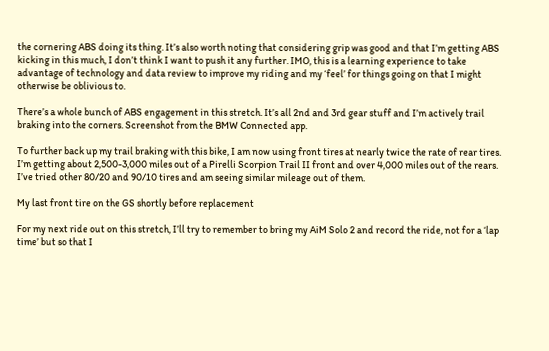the cornering ABS doing its thing. It’s also worth noting that considering grip was good and that I’m getting ABS kicking in this much, I don’t think I want to push it any further. IMO, this is a learning experience to take advantage of technology and data review to improve my riding and my ‘feel’ for things going on that I might otherwise be oblivious to.

There’s a whole bunch of ABS engagement in this stretch. It’s all 2nd and 3rd gear stuff and I’m actively trail braking into the corners. Screenshot from the BMW Connected app.

To further back up my trail braking with this bike, I am now using front tires at nearly twice the rate of rear tires. I’m getting about 2,500-3,000 miles out of a Pirelli Scorpion Trail II front and over 4,000 miles out of the rears. I’ve tried other 80/20 and 90/10 tires and am seeing similar mileage out of them.

My last front tire on the GS shortly before replacement

For my next ride out on this stretch, I’ll try to remember to bring my AiM Solo 2 and record the ride, not for a ‘lap time’ but so that I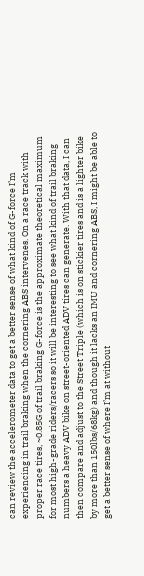can review the accelerometer data to get a better sense of what kind of G-force I’m experiencing in trail braking when the cornering ABS intervenes. On a race track with proper race tires, ~0.85G of trail braking G-force is the approximate theoretical maximum for most high-grade riders/racers so it will be interesting to see what kind of trail braking numbers a heavy ADV bike on street-oriented ADV tires can generate. With that data, I can then compare and adjust to the Street Triple (which is on stickier tires and is a lighter bike by more than 150lbs/68kg) and though it lacks an IMU and cornering ABS, I might be able to get a better sense of where I’m at without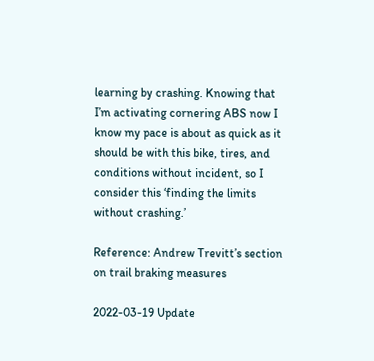learning by crashing. Knowing that I’m activating cornering ABS now I know my pace is about as quick as it should be with this bike, tires, and conditions without incident, so I consider this ‘finding the limits without crashing.’

Reference: Andrew Trevitt’s section on trail braking measures

2022-03-19 Update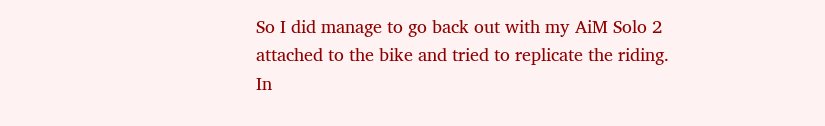So I did manage to go back out with my AiM Solo 2 attached to the bike and tried to replicate the riding. In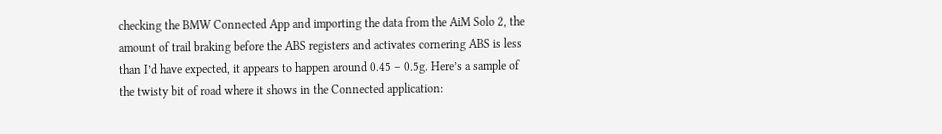checking the BMW Connected App and importing the data from the AiM Solo 2, the amount of trail braking before the ABS registers and activates cornering ABS is less than I’d have expected, it appears to happen around 0.45 – 0.5g. Here’s a sample of the twisty bit of road where it shows in the Connected application: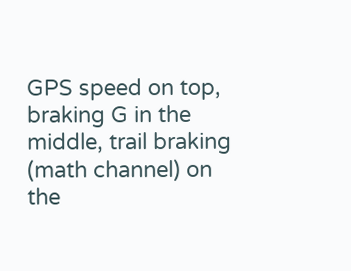GPS speed on top, braking G in the middle, trail braking (math channel) on the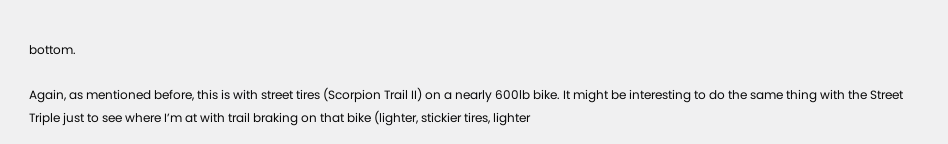bottom.

Again, as mentioned before, this is with street tires (Scorpion Trail II) on a nearly 600lb bike. It might be interesting to do the same thing with the Street Triple just to see where I’m at with trail braking on that bike (lighter, stickier tires, lighter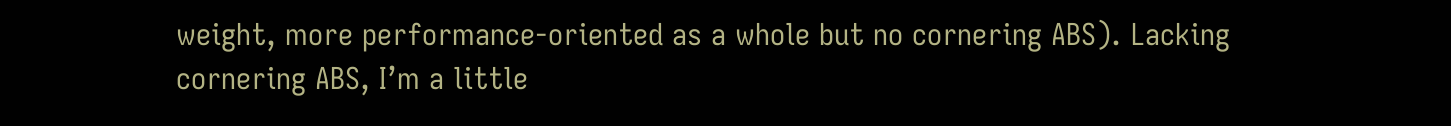weight, more performance-oriented as a whole but no cornering ABS). Lacking cornering ABS, I’m a little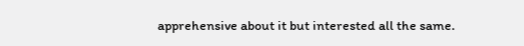apprehensive about it but interested all the same.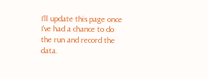I’ll update this page once I’ve had a chance to do the run and record the data.